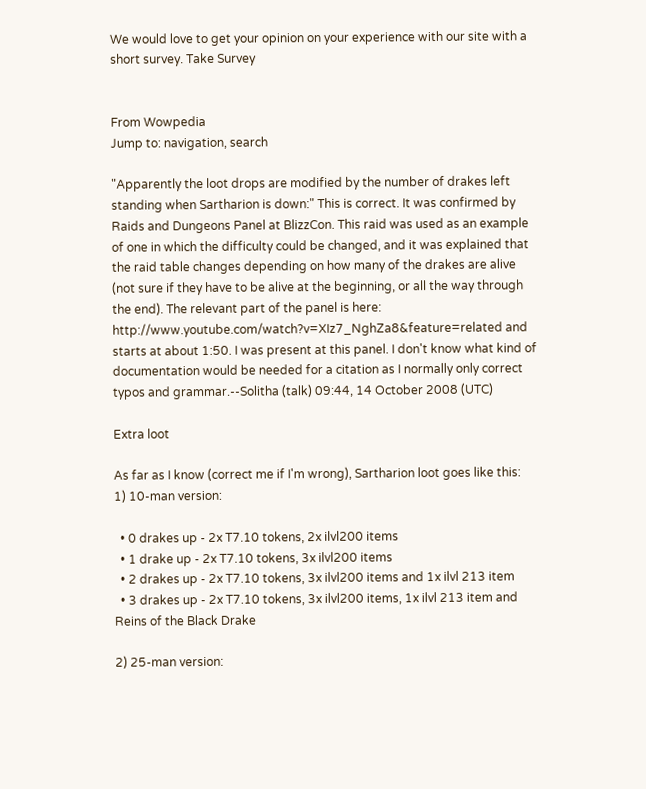We would love to get your opinion on your experience with our site with a short survey. Take Survey


From Wowpedia
Jump to: navigation, search

"Apparently the loot drops are modified by the number of drakes left standing when Sartharion is down:" This is correct. It was confirmed by Raids and Dungeons Panel at BlizzCon. This raid was used as an example of one in which the difficulty could be changed, and it was explained that the raid table changes depending on how many of the drakes are alive (not sure if they have to be alive at the beginning, or all the way through the end). The relevant part of the panel is here: http://www.youtube.com/watch?v=XIz7_NghZa8&feature=related and starts at about 1:50. I was present at this panel. I don't know what kind of documentation would be needed for a citation as I normally only correct typos and grammar.--Solitha (talk) 09:44, 14 October 2008 (UTC)

Extra loot

As far as I know (correct me if I'm wrong), Sartharion loot goes like this:
1) 10-man version:

  • 0 drakes up - 2x T7.10 tokens, 2x ilvl200 items
  • 1 drake up - 2x T7.10 tokens, 3x ilvl200 items
  • 2 drakes up - 2x T7.10 tokens, 3x ilvl200 items and 1x ilvl 213 item
  • 3 drakes up - 2x T7.10 tokens, 3x ilvl200 items, 1x ilvl 213 item and Reins of the Black Drake

2) 25-man version: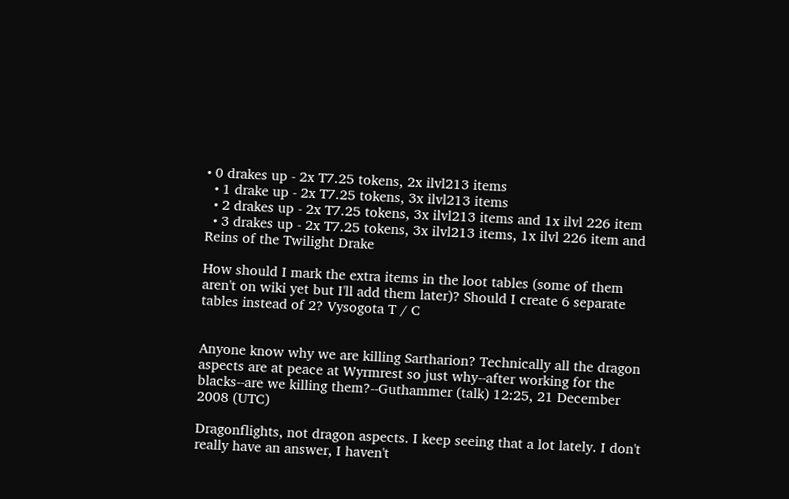• 0 drakes up - 2x T7.25 tokens, 2x ilvl213 items
  • 1 drake up - 2x T7.25 tokens, 3x ilvl213 items
  • 2 drakes up - 2x T7.25 tokens, 3x ilvl213 items and 1x ilvl 226 item
  • 3 drakes up - 2x T7.25 tokens, 3x ilvl213 items, 1x ilvl 226 item and Reins of the Twilight Drake

How should I mark the extra items in the loot tables (some of them aren't on wiki yet but I'll add them later)? Should I create 6 separate tables instead of 2? Vysogota T / C


Anyone know why we are killing Sartharion? Technically all the dragon aspects are at peace at Wyrmrest so just why--after working for the blacks--are we killing them?--Guthammer (talk) 12:25, 21 December 2008 (UTC)

Dragonflights, not dragon aspects. I keep seeing that a lot lately. I don't really have an answer, I haven't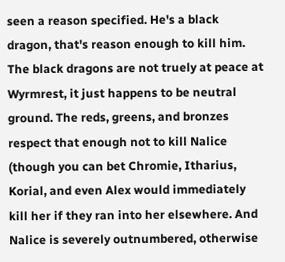seen a reason specified. He's a black dragon, that's reason enough to kill him. The black dragons are not truely at peace at Wyrmrest, it just happens to be neutral ground. The reds, greens, and bronzes respect that enough not to kill Nalice (though you can bet Chromie, Itharius, Korial, and even Alex would immediately kill her if they ran into her elsewhere. And Nalice is severely outnumbered, otherwise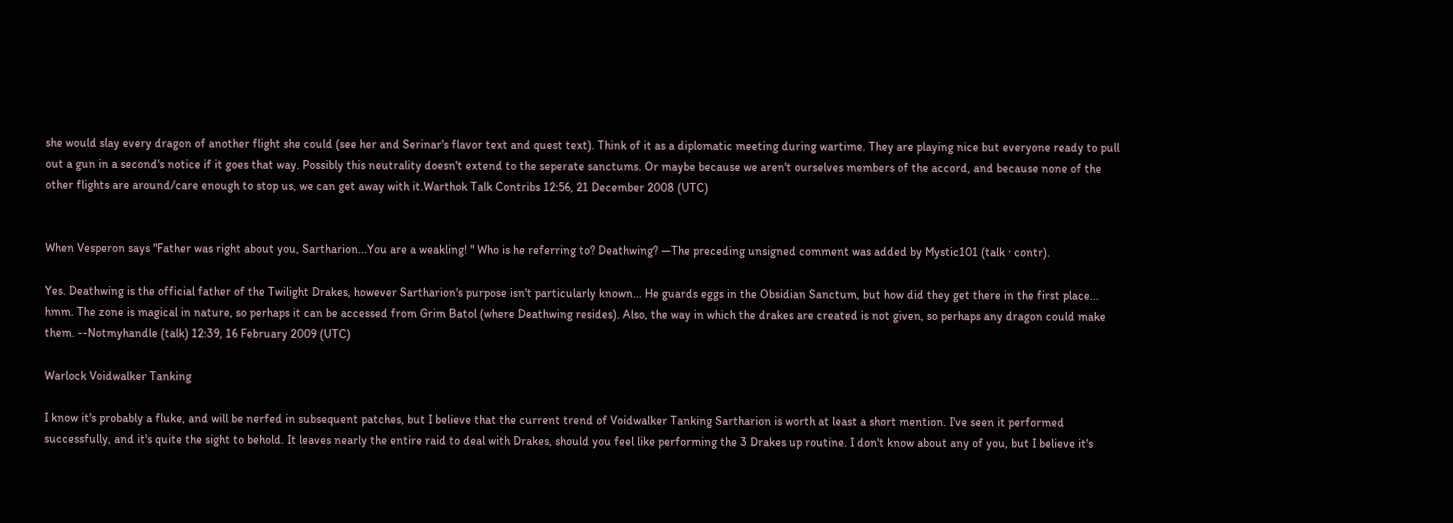she would slay every dragon of another flight she could (see her and Serinar's flavor text and quest text). Think of it as a diplomatic meeting during wartime. They are playing nice but everyone ready to pull out a gun in a second's notice if it goes that way. Possibly this neutrality doesn't extend to the seperate sanctums. Or maybe because we aren't ourselves members of the accord, and because none of the other flights are around/care enough to stop us, we can get away with it.Warthok Talk Contribs 12:56, 21 December 2008 (UTC)


When Vesperon says "Father was right about you, Sartharion...You are a weakling! " Who is he referring to? Deathwing? —The preceding unsigned comment was added by Mystic101 (talk · contr).

Yes. Deathwing is the official father of the Twilight Drakes, however Sartharion's purpose isn't particularly known... He guards eggs in the Obsidian Sanctum, but how did they get there in the first place... hmm. The zone is magical in nature, so perhaps it can be accessed from Grim Batol (where Deathwing resides). Also, the way in which the drakes are created is not given, so perhaps any dragon could make them. --Notmyhandle (talk) 12:39, 16 February 2009 (UTC)

Warlock Voidwalker Tanking

I know it's probably a fluke, and will be nerfed in subsequent patches, but I believe that the current trend of Voidwalker Tanking Sartharion is worth at least a short mention. I've seen it performed successfully, and it's quite the sight to behold. It leaves nearly the entire raid to deal with Drakes, should you feel like performing the 3 Drakes up routine. I don't know about any of you, but I believe it's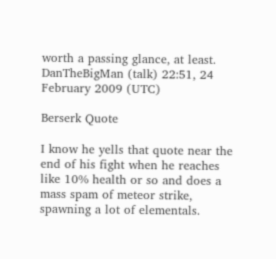worth a passing glance, at least. DanTheBigMan (talk) 22:51, 24 February 2009 (UTC)

Berserk Quote

I know he yells that quote near the end of his fight when he reaches like 10% health or so and does a mass spam of meteor strike, spawning a lot of elementals.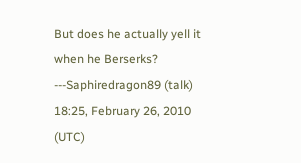But does he actually yell it when he Berserks? ---Saphiredragon89 (talk) 18:25, February 26, 2010 (UTC)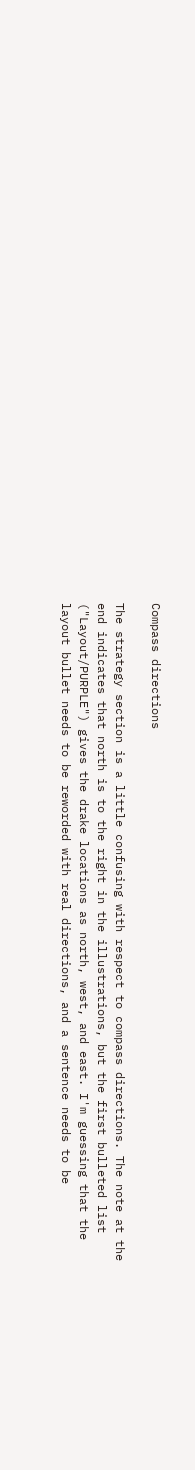Compass directions

The strategy section is a little confusing with respect to compass directions. The note at the end indicates that north is to the right in the illustrations, but the first bulleted list ("Layout/PURPLE") gives the drake locations as north, west, and east. I'm guessing that the layout bullet needs to be reworded with real directions, and a sentence needs to be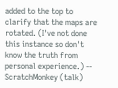added to the top to clarify that the maps are rotated. (I've not done this instance so don't know the truth from personal experience.) -- ScratchMonkey (talk)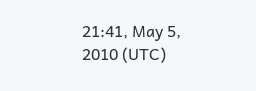21:41, May 5, 2010 (UTC)